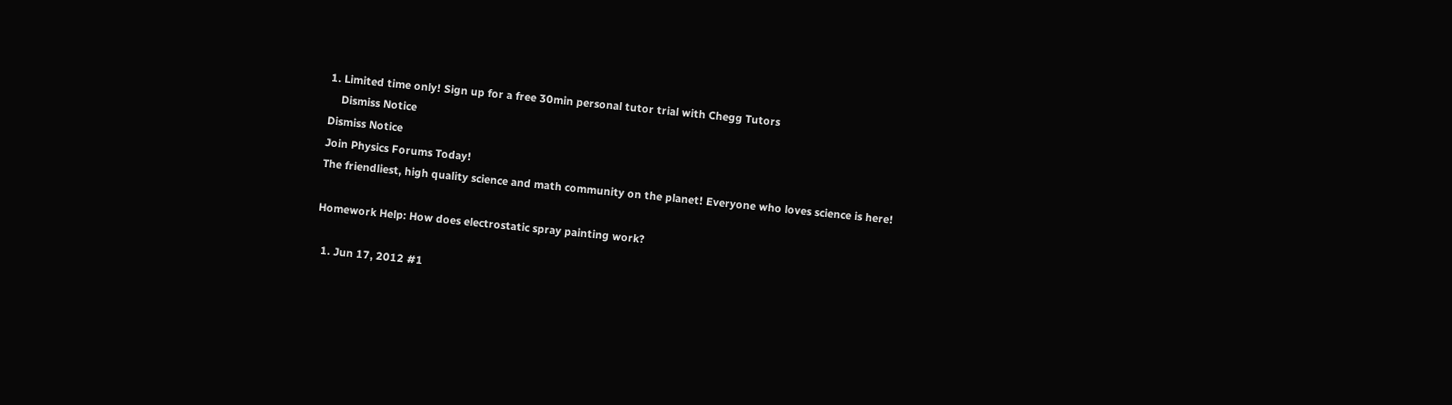1. Limited time only! Sign up for a free 30min personal tutor trial with Chegg Tutors
    Dismiss Notice
Dismiss Notice
Join Physics Forums Today!
The friendliest, high quality science and math community on the planet! Everyone who loves science is here!

Homework Help: How does electrostatic spray painting work?

  1. Jun 17, 2012 #1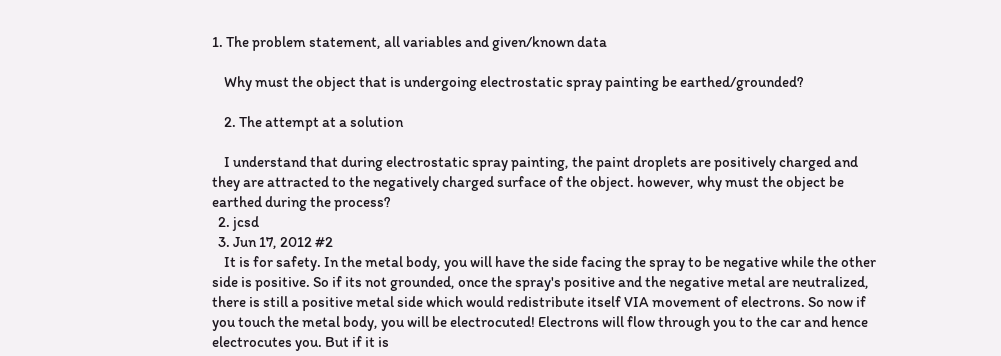1. The problem statement, all variables and given/known data

    Why must the object that is undergoing electrostatic spray painting be earthed/grounded?

    2. The attempt at a solution

    I understand that during electrostatic spray painting, the paint droplets are positively charged and they are attracted to the negatively charged surface of the object. however, why must the object be earthed during the process?
  2. jcsd
  3. Jun 17, 2012 #2
    It is for safety. In the metal body, you will have the side facing the spray to be negative while the other side is positive. So if its not grounded, once the spray's positive and the negative metal are neutralized, there is still a positive metal side which would redistribute itself VIA movement of electrons. So now if you touch the metal body, you will be electrocuted! Electrons will flow through you to the car and hence electrocutes you. But if it is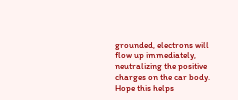grounded, electrons will flow up immediately, neutralizing the positive charges on the car body. Hope this helps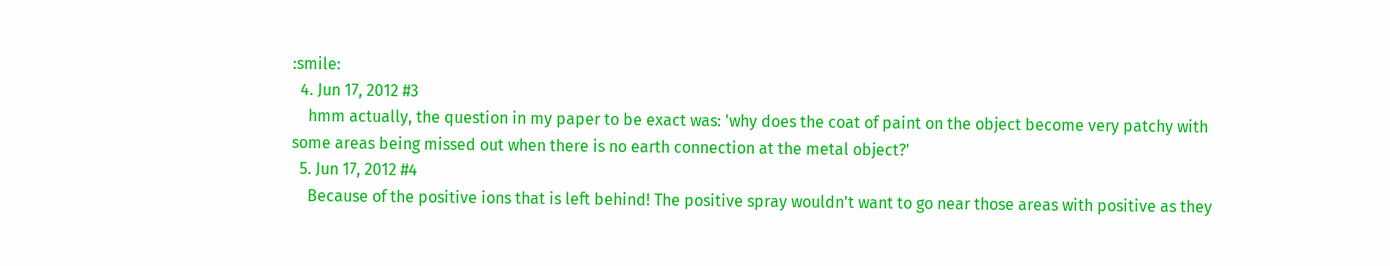:smile:
  4. Jun 17, 2012 #3
    hmm actually, the question in my paper to be exact was: 'why does the coat of paint on the object become very patchy with some areas being missed out when there is no earth connection at the metal object?'
  5. Jun 17, 2012 #4
    Because of the positive ions that is left behind! The positive spray wouldn't want to go near those areas with positive as they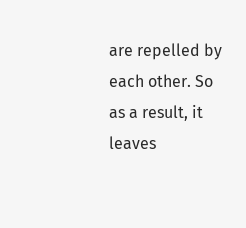are repelled by each other. So as a result, it leaves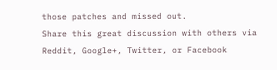those patches and missed out.
Share this great discussion with others via Reddit, Google+, Twitter, or Facebook